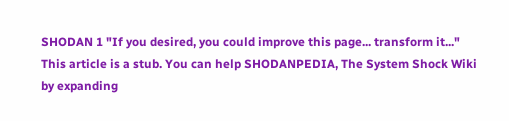SHODAN 1 "If you desired, you could improve this page... transform it..."
This article is a stub. You can help SHODANPEDIA, The System Shock Wiki
by expanding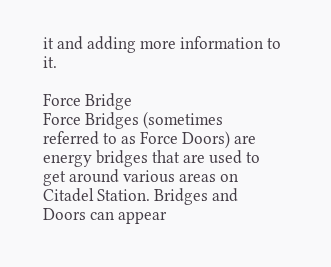it and adding more information to it.

Force Bridge
Force Bridges (sometimes referred to as Force Doors) are energy bridges that are used to get around various areas on Citadel Station. Bridges and Doors can appear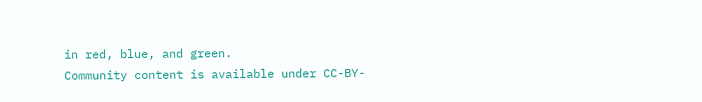in red, blue, and green.
Community content is available under CC-BY-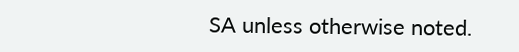SA unless otherwise noted.